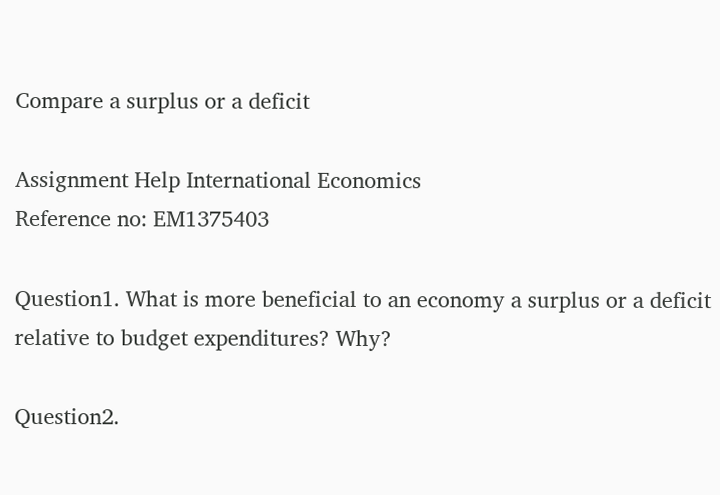Compare a surplus or a deficit

Assignment Help International Economics
Reference no: EM1375403

Question1. What is more beneficial to an economy a surplus or a deficit relative to budget expenditures? Why?

Question2.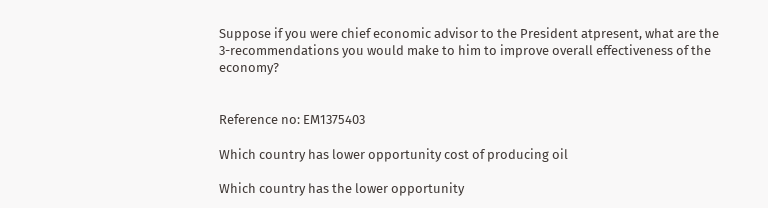Suppose if you were chief economic advisor to the President atpresent, what are the 3-recommendations you would make to him to improve overall effectiveness of the economy?


Reference no: EM1375403

Which country has lower opportunity cost of producing oil

Which country has the lower opportunity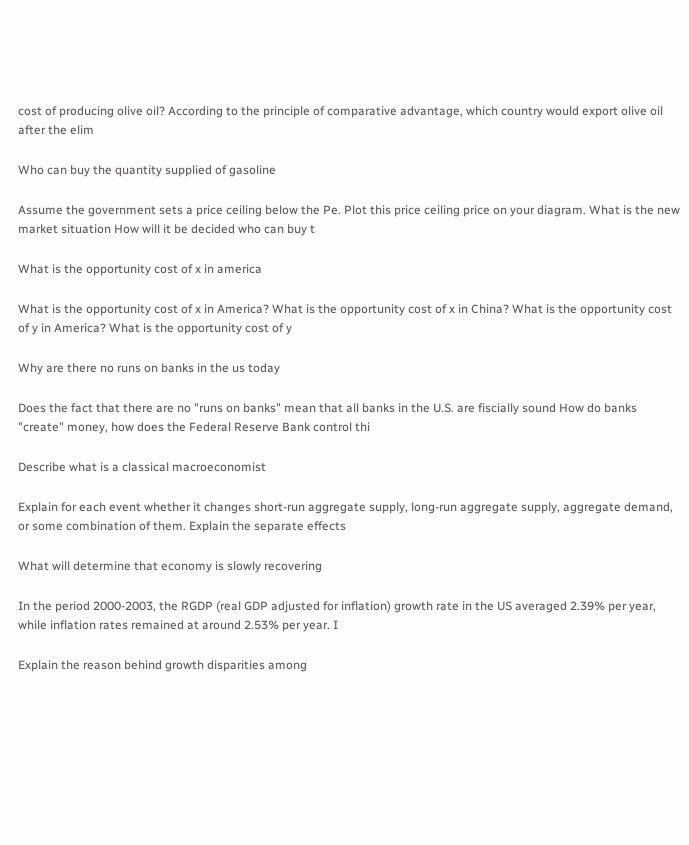cost of producing olive oil? According to the principle of comparative advantage, which country would export olive oil after the elim

Who can buy the quantity supplied of gasoline

Assume the government sets a price ceiling below the Pe. Plot this price ceiling price on your diagram. What is the new market situation How will it be decided who can buy t

What is the opportunity cost of x in america

What is the opportunity cost of x in America? What is the opportunity cost of x in China? What is the opportunity cost of y in America? What is the opportunity cost of y

Why are there no runs on banks in the us today

Does the fact that there are no "runs on banks" mean that all banks in the U.S. are fiscially sound How do banks "create" money, how does the Federal Reserve Bank control thi

Describe what is a classical macroeconomist

Explain for each event whether it changes short-run aggregate supply, long-run aggregate supply, aggregate demand, or some combination of them. Explain the separate effects

What will determine that economy is slowly recovering

In the period 2000-2003, the RGDP (real GDP adjusted for inflation) growth rate in the US averaged 2.39% per year, while inflation rates remained at around 2.53% per year. I

Explain the reason behind growth disparities among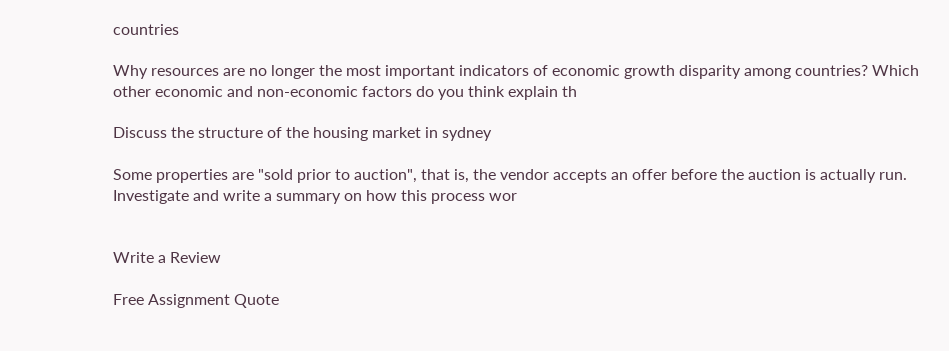countries

Why resources are no longer the most important indicators of economic growth disparity among countries? Which other economic and non-economic factors do you think explain th

Discuss the structure of the housing market in sydney

Some properties are "sold prior to auction", that is, the vendor accepts an offer before the auction is actually run. Investigate and write a summary on how this process wor


Write a Review

Free Assignment Quote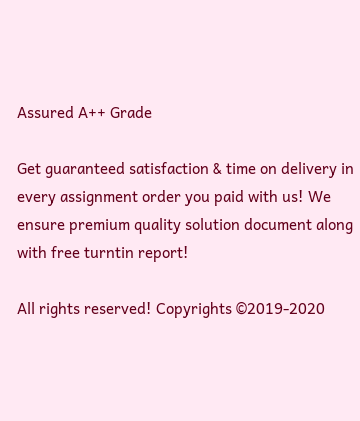Assured A++ Grade

Get guaranteed satisfaction & time on delivery in every assignment order you paid with us! We ensure premium quality solution document along with free turntin report!

All rights reserved! Copyrights ©2019-2020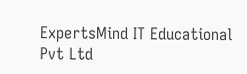ExpertsMind IT Educational Pvt Ltd